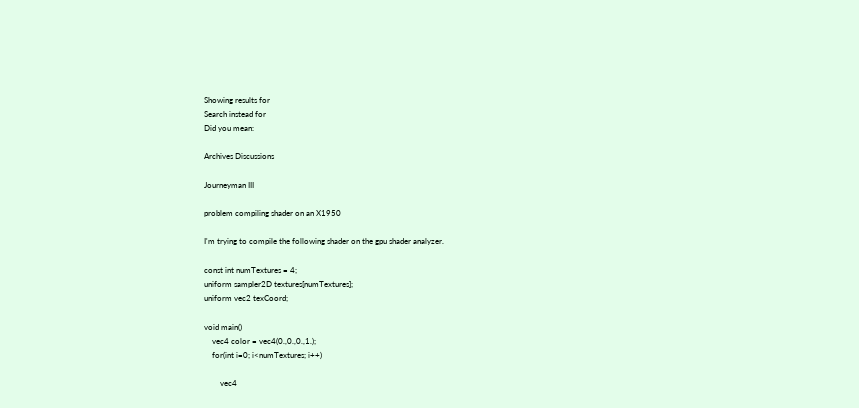Showing results for
Search instead for
Did you mean:

Archives Discussions

Journeyman III

problem compiling shader on an X1950

I'm trying to compile the following shader on the gpu shader analyzer.

const int numTextures = 4;
uniform sampler2D textures[numTextures];
uniform vec2 texCoord;

void main()
    vec4 color = vec4(0.,0.,0.,1.);
    for(int i=0; i<numTextures; i++)

        vec4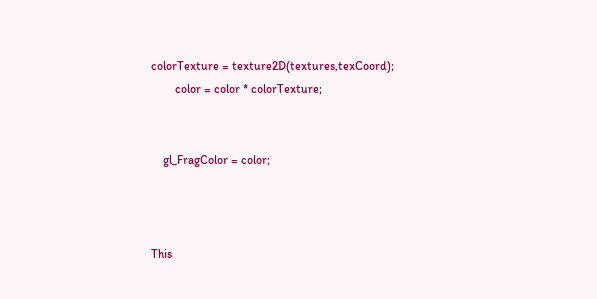colorTexture = texture2D(textures,texCoord);
        color = color * colorTexture;


    gl_FragColor = color;



This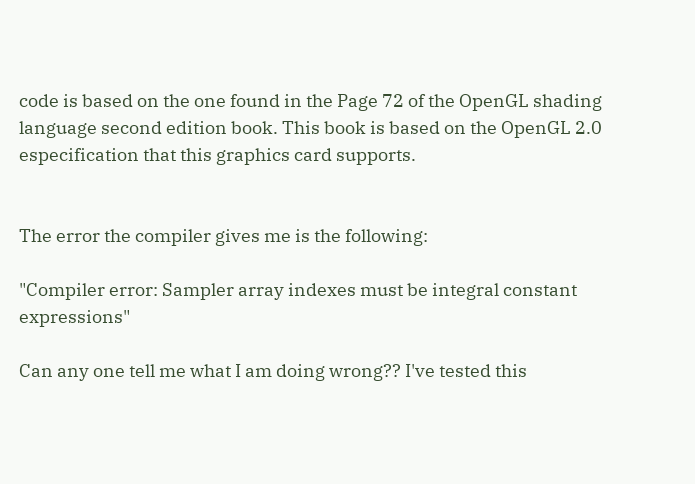code is based on the one found in the Page 72 of the OpenGL shading language second edition book. This book is based on the OpenGL 2.0 especification that this graphics card supports.


The error the compiler gives me is the following:

"Compiler error: Sampler array indexes must be integral constant expressions"

Can any one tell me what I am doing wrong?? I've tested this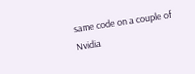same code on a couple of Nvidia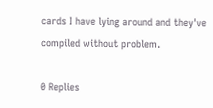cards I have lying around and they've compiled without problem.

0 Replies